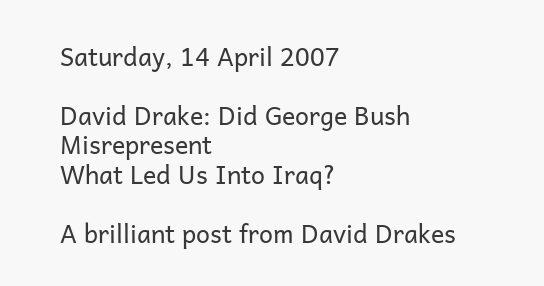Saturday, 14 April 2007

David Drake: Did George Bush Misrepresent
What Led Us Into Iraq?

A brilliant post from David Drakes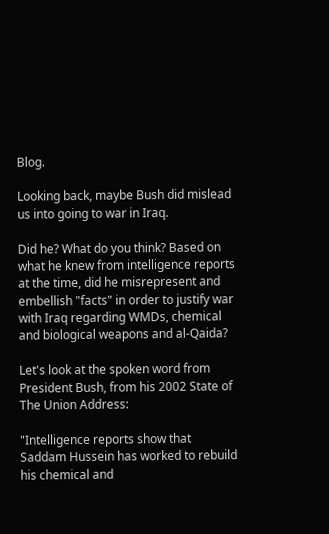Blog.

Looking back, maybe Bush did mislead us into going to war in Iraq.

Did he? What do you think? Based on what he knew from intelligence reports at the time, did he misrepresent and embellish "facts" in order to justify war with Iraq regarding WMDs, chemical and biological weapons and al-Qaida?

Let's look at the spoken word from President Bush, from his 2002 State of The Union Address:

"Intelligence reports show that Saddam Hussein has worked to rebuild his chemical and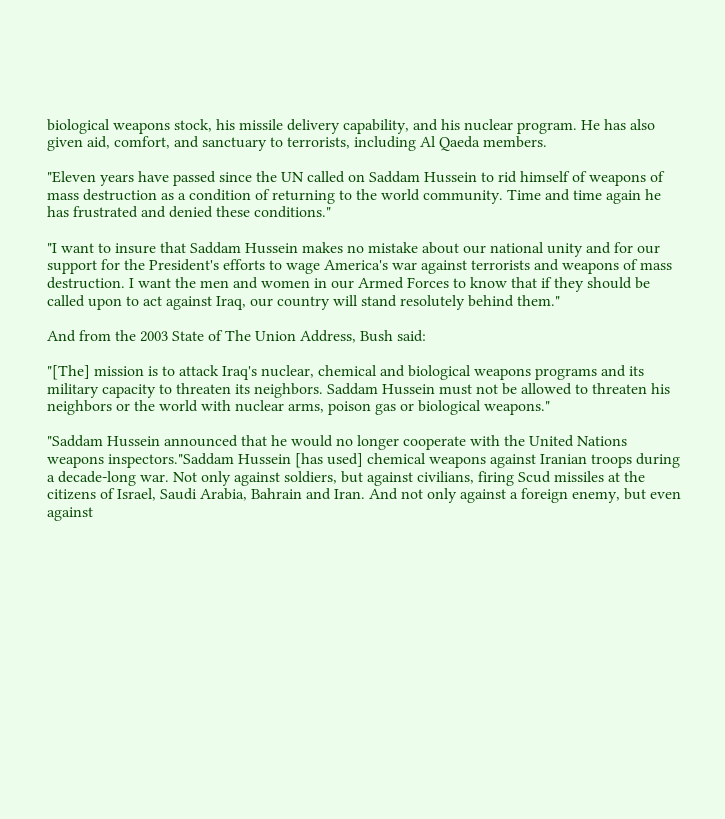biological weapons stock, his missile delivery capability, and his nuclear program. He has also given aid, comfort, and sanctuary to terrorists, including Al Qaeda members.

"Eleven years have passed since the UN called on Saddam Hussein to rid himself of weapons of mass destruction as a condition of returning to the world community. Time and time again he has frustrated and denied these conditions."

"I want to insure that Saddam Hussein makes no mistake about our national unity and for our support for the President's efforts to wage America's war against terrorists and weapons of mass destruction. I want the men and women in our Armed Forces to know that if they should be called upon to act against Iraq, our country will stand resolutely behind them."

And from the 2003 State of The Union Address, Bush said:

"[The] mission is to attack Iraq's nuclear, chemical and biological weapons programs and its military capacity to threaten its neighbors. Saddam Hussein must not be allowed to threaten his neighbors or the world with nuclear arms, poison gas or biological weapons."

"Saddam Hussein announced that he would no longer cooperate with the United Nations weapons inspectors."Saddam Hussein [has used] chemical weapons against Iranian troops during a decade-long war. Not only against soldiers, but against civilians, firing Scud missiles at the citizens of Israel, Saudi Arabia, Bahrain and Iran. And not only against a foreign enemy, but even against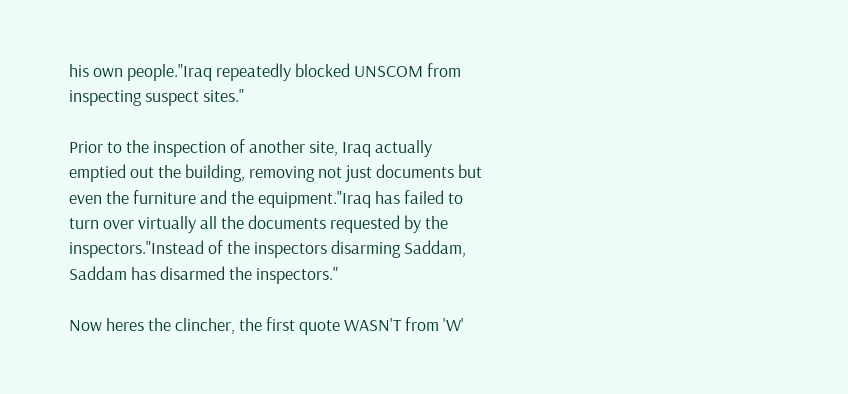his own people."Iraq repeatedly blocked UNSCOM from inspecting suspect sites."

Prior to the inspection of another site, Iraq actually emptied out the building, removing not just documents but even the furniture and the equipment."Iraq has failed to turn over virtually all the documents requested by the inspectors."Instead of the inspectors disarming Saddam, Saddam has disarmed the inspectors."

Now heres the clincher, the first quote WASN'T from 'W'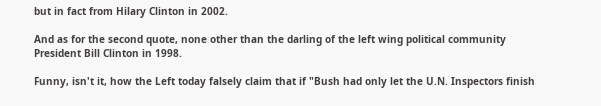but in fact from Hilary Clinton in 2002.

And as for the second quote, none other than the darling of the left wing political community President Bill Clinton in 1998.

Funny, isn't it, how the Left today falsely claim that if "Bush had only let the U.N. Inspectors finish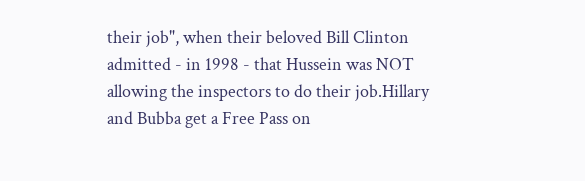their job", when their beloved Bill Clinton admitted - in 1998 - that Hussein was NOT allowing the inspectors to do their job.Hillary and Bubba get a Free Pass on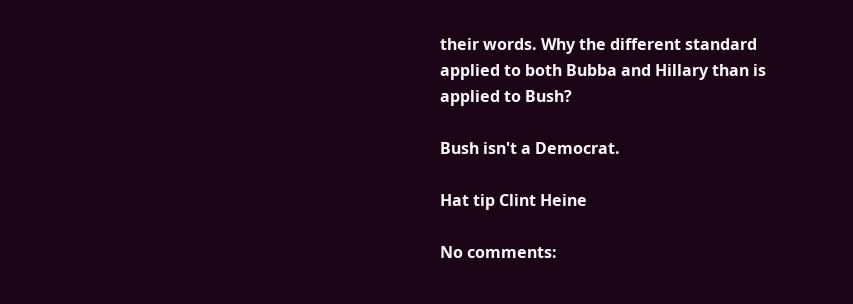their words. Why the different standard applied to both Bubba and Hillary than is applied to Bush?

Bush isn't a Democrat.

Hat tip Clint Heine

No comments: